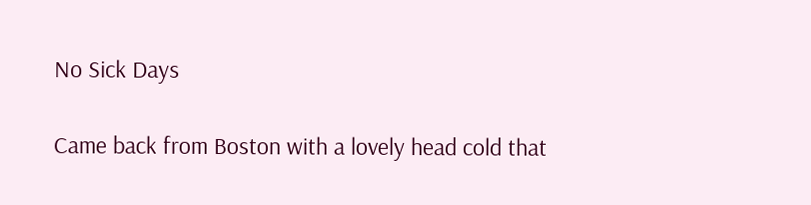No Sick Days

Came back from Boston with a lovely head cold that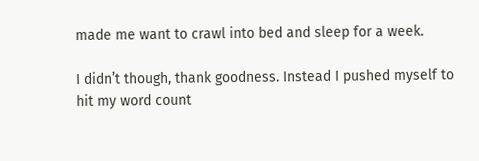made me want to crawl into bed and sleep for a week.

I didn’t though, thank goodness. Instead I pushed myself to hit my word count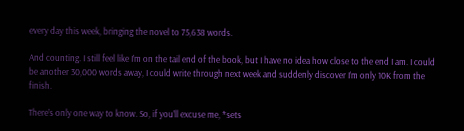every day this week, bringing the novel to 75,638 words.

And counting. I still feel like I’m on the tail end of the book, but I have no idea how close to the end I am. I could be another 30,000 words away, I could write through next week and suddenly discover I’m only 10K from the finish.

There’s only one way to know. So, if you’ll excuse me, *sets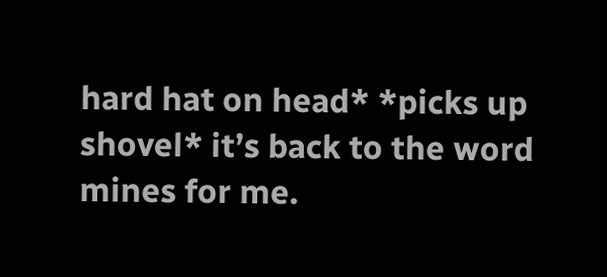hard hat on head* *picks up shovel* it’s back to the word mines for me.